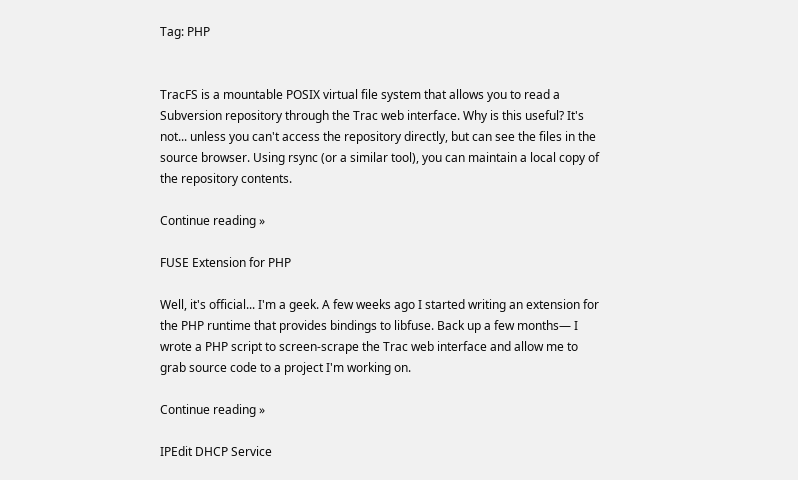Tag: PHP


TracFS is a mountable POSIX virtual file system that allows you to read a Subversion repository through the Trac web interface. Why is this useful? It's not... unless you can't access the repository directly, but can see the files in the source browser. Using rsync (or a similar tool), you can maintain a local copy of the repository contents.

Continue reading »

FUSE Extension for PHP

Well, it's official... I'm a geek. A few weeks ago I started writing an extension for the PHP runtime that provides bindings to libfuse. Back up a few months— I wrote a PHP script to screen-scrape the Trac web interface and allow me to grab source code to a project I'm working on.

Continue reading »

IPEdit DHCP Service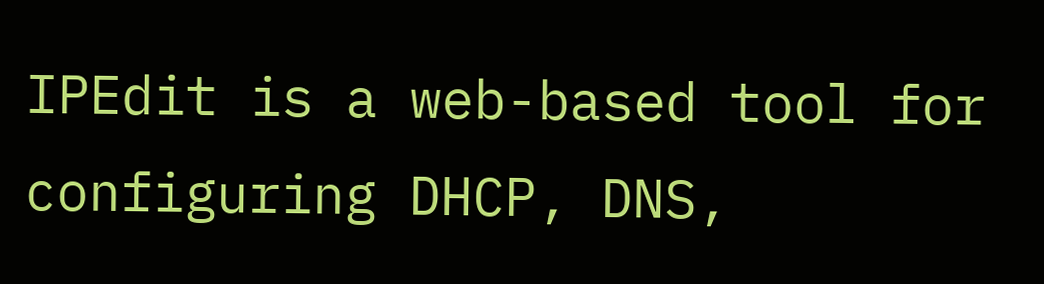IPEdit is a web-based tool for configuring DHCP, DNS,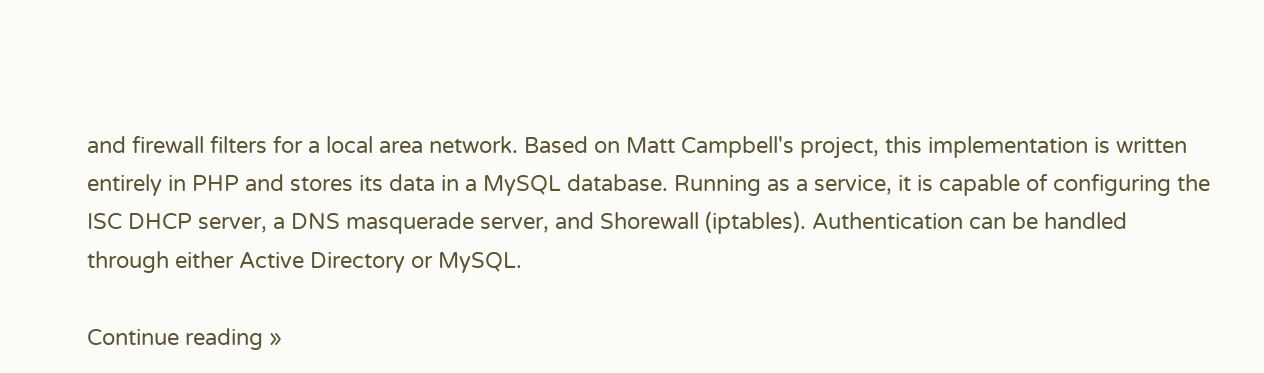and firewall filters for a local area network. Based on Matt Campbell's project, this implementation is written entirely in PHP and stores its data in a MySQL database. Running as a service, it is capable of configuring the ISC DHCP server, a DNS masquerade server, and Shorewall (iptables). Authentication can be handled through either Active Directory or MySQL.

Continue reading »